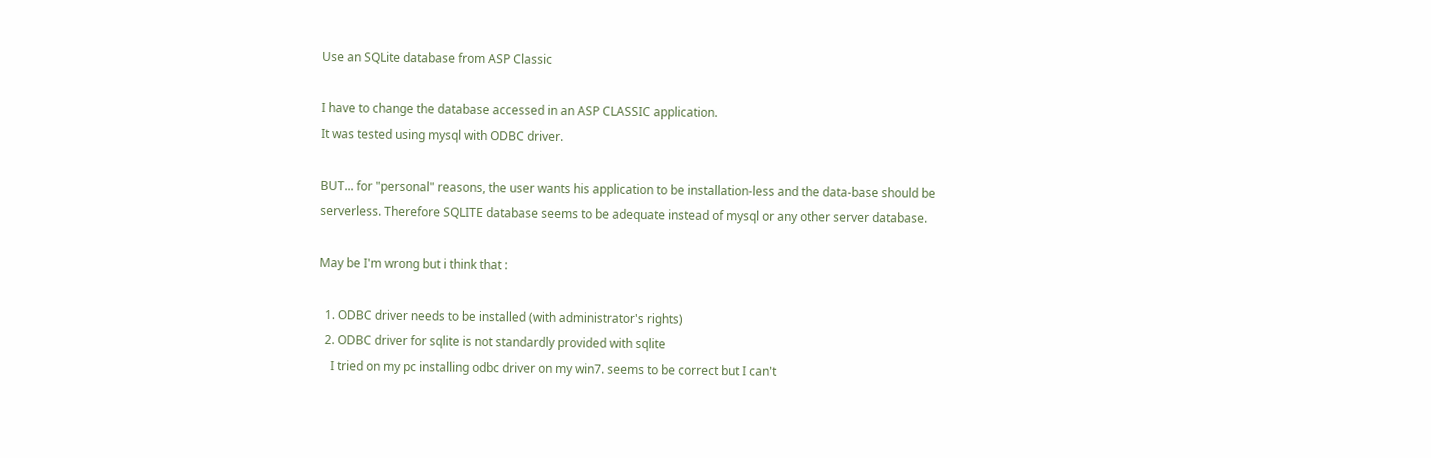Use an SQLite database from ASP Classic

I have to change the database accessed in an ASP CLASSIC application.
It was tested using mysql with ODBC driver.

BUT... for "personal" reasons, the user wants his application to be installation-less and the data-base should be serverless. Therefore SQLITE database seems to be adequate instead of mysql or any other server database.

May be I'm wrong but i think that :

  1. ODBC driver needs to be installed (with administrator's rights)
  2. ODBC driver for sqlite is not standardly provided with sqlite
    I tried on my pc installing odbc driver on my win7. seems to be correct but I can't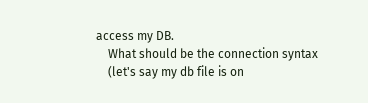access my DB.
    What should be the connection syntax
    (let's say my db file is on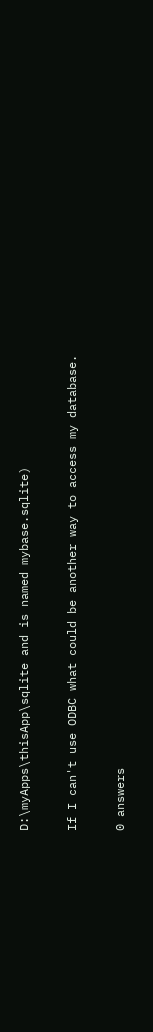D:\myApps\thisApp\sqlite and is named mybase.sqlite)

If I can't use ODBC what could be another way to access my database.

0 answers